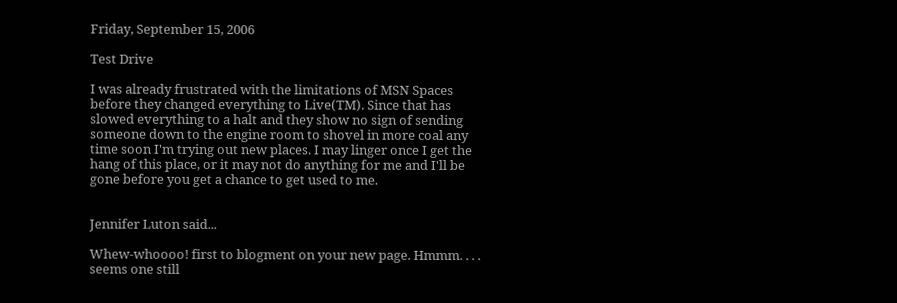Friday, September 15, 2006

Test Drive

I was already frustrated with the limitations of MSN Spaces before they changed everything to Live(TM). Since that has slowed everything to a halt and they show no sign of sending someone down to the engine room to shovel in more coal any time soon I'm trying out new places. I may linger once I get the hang of this place, or it may not do anything for me and I'll be gone before you get a chance to get used to me.


Jennifer Luton said...

Whew-whoooo! first to blogment on your new page. Hmmm. . . . seems one still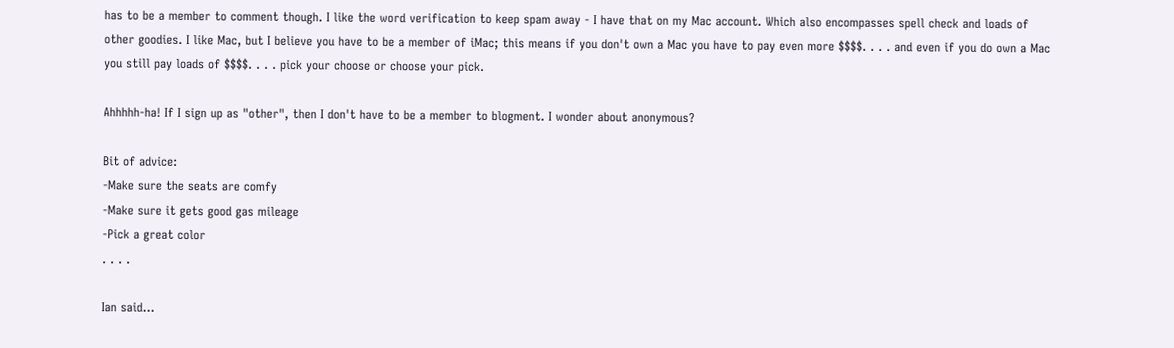has to be a member to comment though. I like the word verification to keep spam away - I have that on my Mac account. Which also encompasses spell check and loads of other goodies. I like Mac, but I believe you have to be a member of iMac; this means if you don't own a Mac you have to pay even more $$$$. . . . and even if you do own a Mac you still pay loads of $$$$. . . . pick your choose or choose your pick.

Ahhhhh-ha! If I sign up as "other", then I don't have to be a member to blogment. I wonder about anonymous?

Bit of advice:
-Make sure the seats are comfy
-Make sure it gets good gas mileage
-Pick a great color
. . . .

Ian said...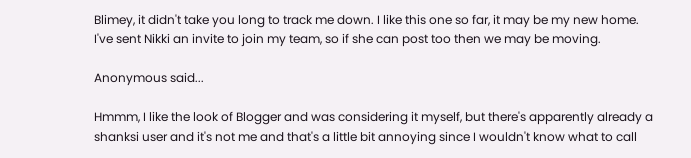Blimey, it didn't take you long to track me down. I like this one so far, it may be my new home. I've sent Nikki an invite to join my team, so if she can post too then we may be moving.

Anonymous said...

Hmmm, I like the look of Blogger and was considering it myself, but there's apparently already a shanksi user and it's not me and that's a little bit annoying since I wouldn't know what to call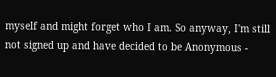myself and might forget who I am. So anyway, I'm still not signed up and have decided to be Anonymous -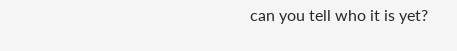can you tell who it is yet?